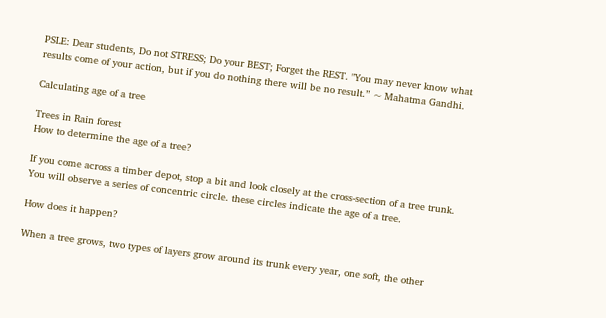PSLE: Dear students, Do not STRESS; Do your BEST; Forget the REST. "You may never know what results come of your action, but if you do nothing there will be no result.” ~ Mahatma Gandhi.

Calculating age of a tree

Trees in Rain forest
How to determine the age of a tree?

If you come across a timber depot, stop a bit and look closely at the cross-section of a tree trunk. You will observe a series of concentric circle. these circles indicate the age of a tree.

How does it happen?

When a tree grows, two types of layers grow around its trunk every year, one soft, the other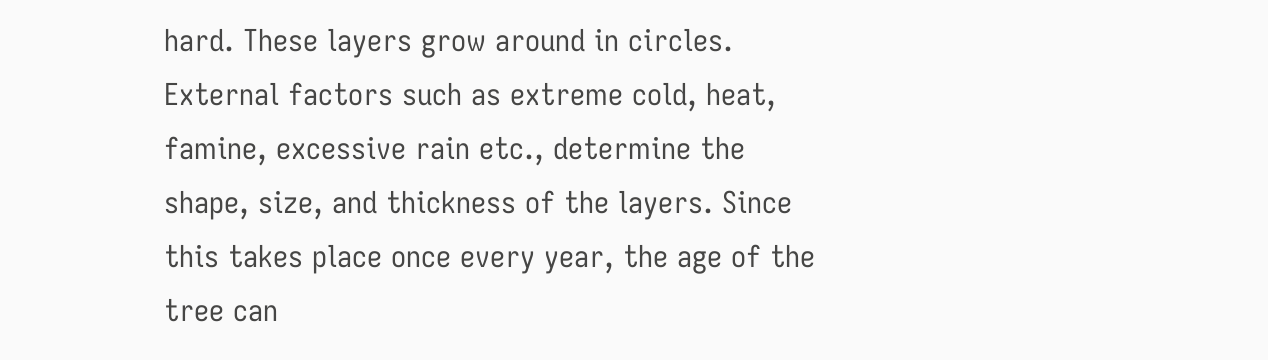hard. These layers grow around in circles. External factors such as extreme cold, heat, famine, excessive rain etc., determine the shape, size, and thickness of the layers. Since this takes place once every year, the age of the tree can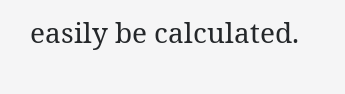easily be calculated.